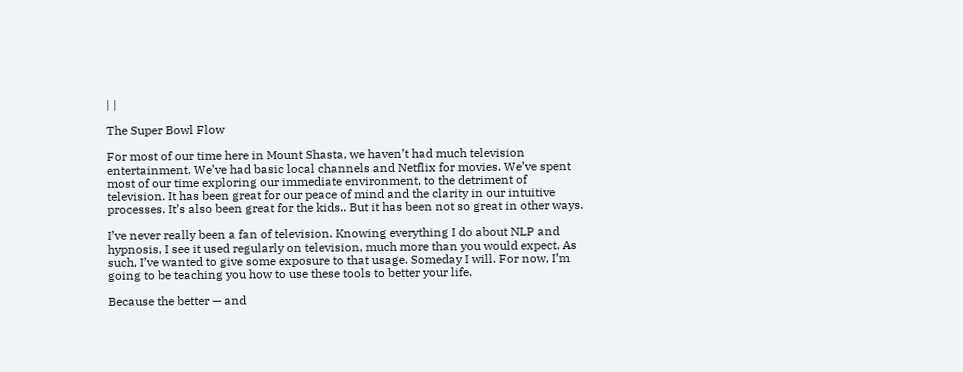| |

The Super Bowl Flow

For most of our time here in Mount Shasta, we haven’t had much television entertainment. We’ve had basic local channels and Netflix for movies. We’ve spent most of our time exploring our immediate environment, to the detriment of television. It has been great for our peace of mind and the clarity in our intuitive processes. It’s also been great for the kids.. But it has been not so great in other ways.

I’ve never really been a fan of television. Knowing everything I do about NLP and hypnosis, I see it used regularly on television, much more than you would expect. As such, I’ve wanted to give some exposure to that usage. Someday I will. For now, I’m going to be teaching you how to use these tools to better your life.

Because the better — and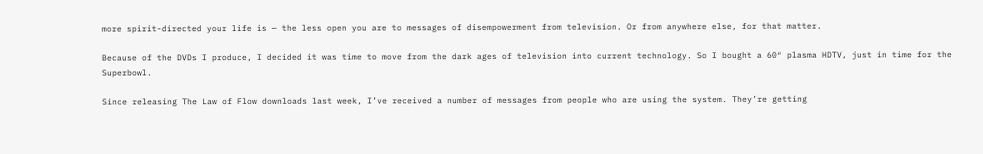more spirit-directed your life is — the less open you are to messages of disempowerment from television. Or from anywhere else, for that matter.

Because of the DVDs I produce, I decided it was time to move from the dark ages of television into current technology. So I bought a 60″ plasma HDTV, just in time for the Superbowl.

Since releasing The Law of Flow downloads last week, I’ve received a number of messages from people who are using the system. They’re getting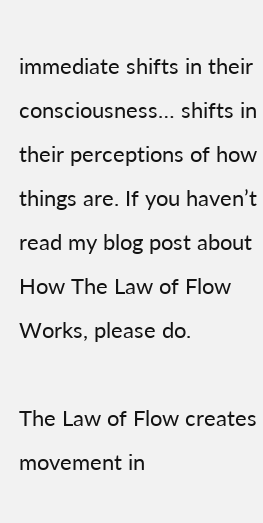immediate shifts in their consciousness… shifts in their perceptions of how things are. If you haven’t read my blog post about How The Law of Flow Works, please do.

The Law of Flow creates movement in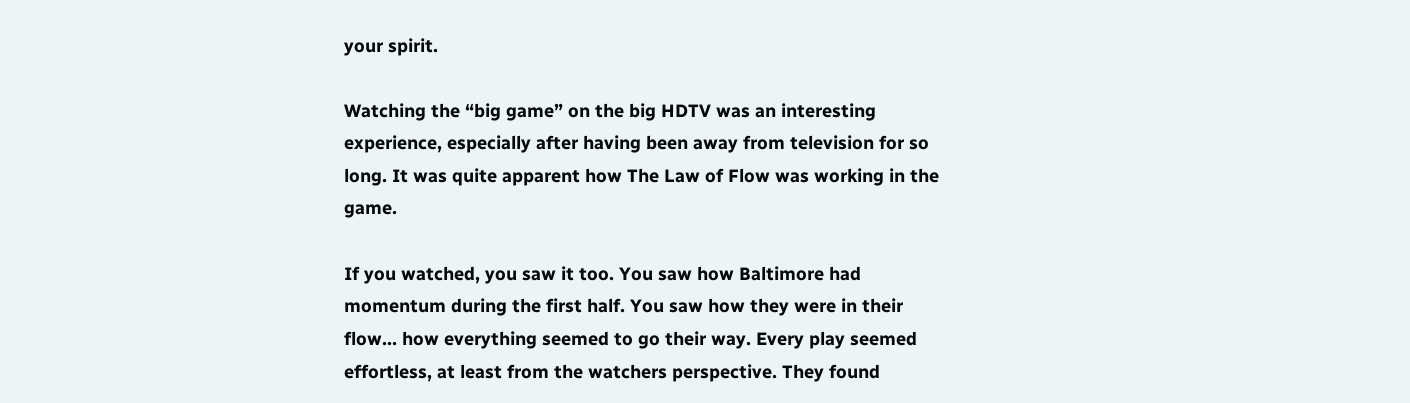your spirit.

Watching the “big game” on the big HDTV was an interesting experience, especially after having been away from television for so long. It was quite apparent how The Law of Flow was working in the game.

If you watched, you saw it too. You saw how Baltimore had momentum during the first half. You saw how they were in their flow… how everything seemed to go their way. Every play seemed effortless, at least from the watchers perspective. They found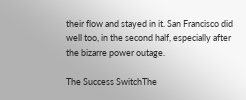their flow and stayed in it. San Francisco did well too, in the second half, especially after the bizarre power outage.

The Success SwitchThe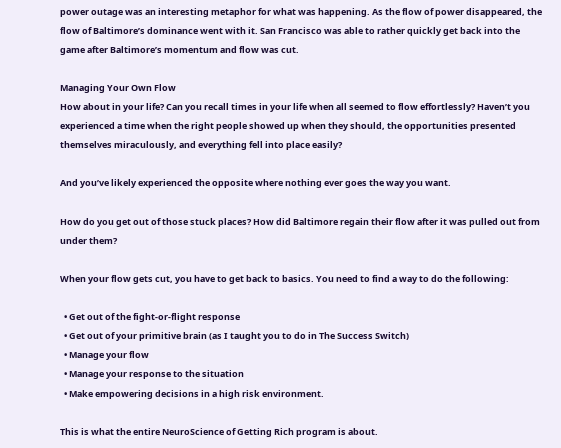power outage was an interesting metaphor for what was happening. As the flow of power disappeared, the flow of Baltimore’s dominance went with it. San Francisco was able to rather quickly get back into the game after Baltimore’s momentum and flow was cut.

Managing Your Own Flow
How about in your life? Can you recall times in your life when all seemed to flow effortlessly? Haven’t you experienced a time when the right people showed up when they should, the opportunities presented themselves miraculously, and everything fell into place easily?

And you’ve likely experienced the opposite where nothing ever goes the way you want.

How do you get out of those stuck places? How did Baltimore regain their flow after it was pulled out from under them?

When your flow gets cut, you have to get back to basics. You need to find a way to do the following:

  • Get out of the fight-or-flight response
  • Get out of your primitive brain (as I taught you to do in The Success Switch)
  • Manage your flow
  • Manage your response to the situation
  • Make empowering decisions in a high risk environment.

This is what the entire NeuroScience of Getting Rich program is about.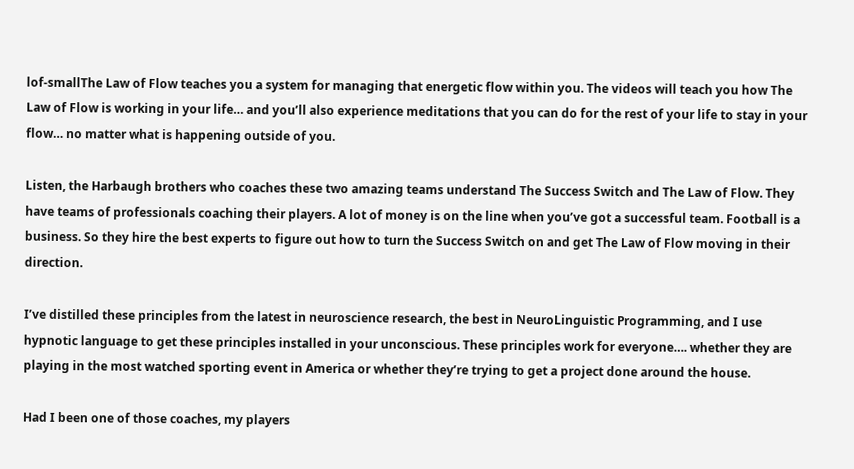lof-smallThe Law of Flow teaches you a system for managing that energetic flow within you. The videos will teach you how The Law of Flow is working in your life… and you’ll also experience meditations that you can do for the rest of your life to stay in your flow… no matter what is happening outside of you.

Listen, the Harbaugh brothers who coaches these two amazing teams understand The Success Switch and The Law of Flow. They have teams of professionals coaching their players. A lot of money is on the line when you’ve got a successful team. Football is a business. So they hire the best experts to figure out how to turn the Success Switch on and get The Law of Flow moving in their direction.

I’ve distilled these principles from the latest in neuroscience research, the best in NeuroLinguistic Programming, and I use hypnotic language to get these principles installed in your unconscious. These principles work for everyone…. whether they are playing in the most watched sporting event in America or whether they’re trying to get a project done around the house.

Had I been one of those coaches, my players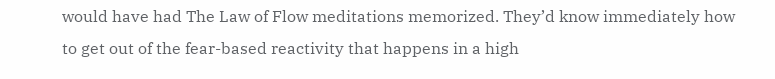would have had The Law of Flow meditations memorized. They’d know immediately how to get out of the fear-based reactivity that happens in a high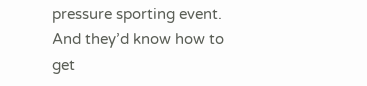pressure sporting event. And they’d know how to get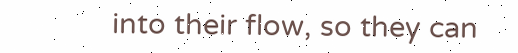into their flow, so they can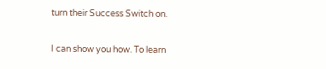turn their Success Switch on.

I can show you how. To learn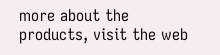more about the products, visit the web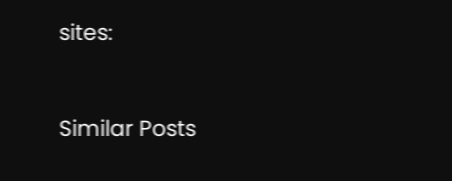sites:



Similar Posts